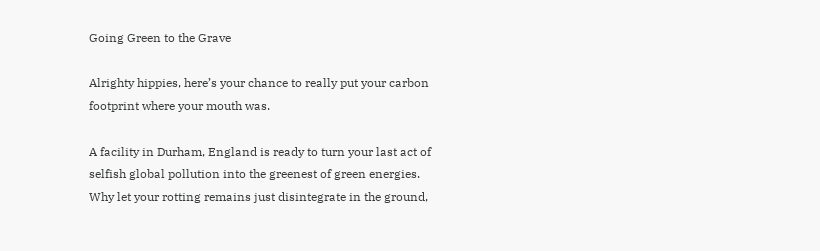Going Green to the Grave

Alrighty hippies, here’s your chance to really put your carbon footprint where your mouth was.

A facility in Durham, England is ready to turn your last act of selfish global pollution into the greenest of green energies. Why let your rotting remains just disintegrate in the ground,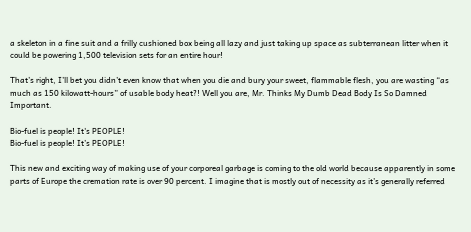a skeleton in a fine suit and a frilly cushioned box being all lazy and just taking up space as subterranean litter when it could be powering 1,500 television sets for an entire hour!

That’s right, I’ll bet you didn’t even know that when you die and bury your sweet, flammable flesh, you are wasting “as much as 150 kilowatt-hours” of usable body heat?! Well you are, Mr. Thinks My Dumb Dead Body Is So Damned Important.

Bio-fuel is people! It's PEOPLE!
Bio-fuel is people! It’s PEOPLE!

This new and exciting way of making use of your corporeal garbage is coming to the old world because apparently in some parts of Europe the cremation rate is over 90 percent. I imagine that is mostly out of necessity as it’s generally referred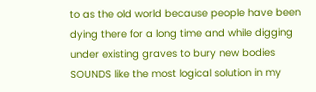to as the old world because people have been dying there for a long time and while digging under existing graves to bury new bodies SOUNDS like the most logical solution in my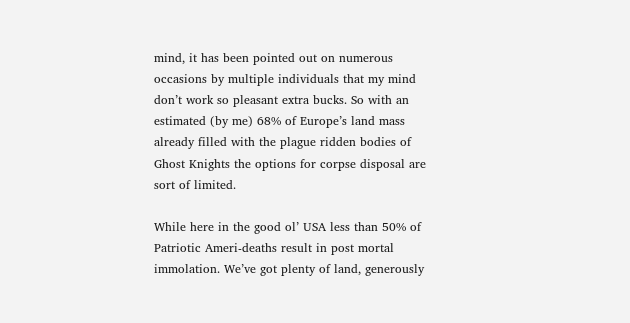mind, it has been pointed out on numerous occasions by multiple individuals that my mind don’t work so pleasant extra bucks. So with an estimated (by me) 68% of Europe’s land mass already filled with the plague ridden bodies of Ghost Knights the options for corpse disposal are sort of limited.

While here in the good ol’ USA less than 50% of Patriotic Ameri-deaths result in post mortal immolation. We’ve got plenty of land, generously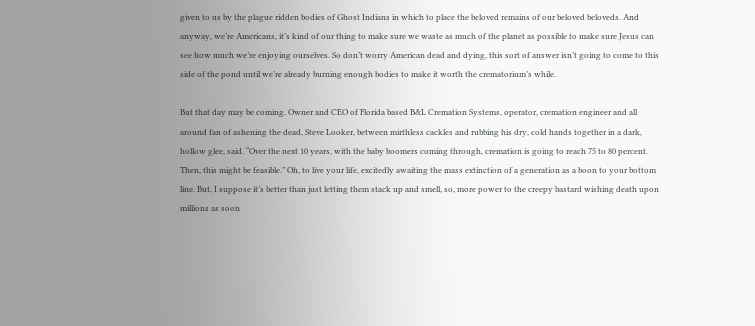given to us by the plague ridden bodies of Ghost Indians in which to place the beloved remains of our beloved beloveds. And anyway, we’re Americans, it’s kind of our thing to make sure we waste as much of the planet as possible to make sure Jesus can see how much we’re enjoying ourselves. So don’t worry American dead and dying, this sort of answer isn’t going to come to this side of the pond until we’re already burning enough bodies to make it worth the crematorium’s while.

But that day may be coming. Owner and CEO of Florida based B&L Cremation Systems, operator, cremation engineer and all around fan of ashening the dead, Steve Looker, between mirthless cackles and rubbing his dry, cold hands together in a dark, hollow glee, said. “Over the next 10 years, with the baby boomers coming through, cremation is going to reach 75 to 80 percent. Then, this might be feasible.” Oh, to live your life, excitedly awaiting the mass extinction of a generation as a boon to your bottom line. But, I suppose it’s better than just letting them stack up and smell, so, more power to the creepy bastard wishing death upon millions as soon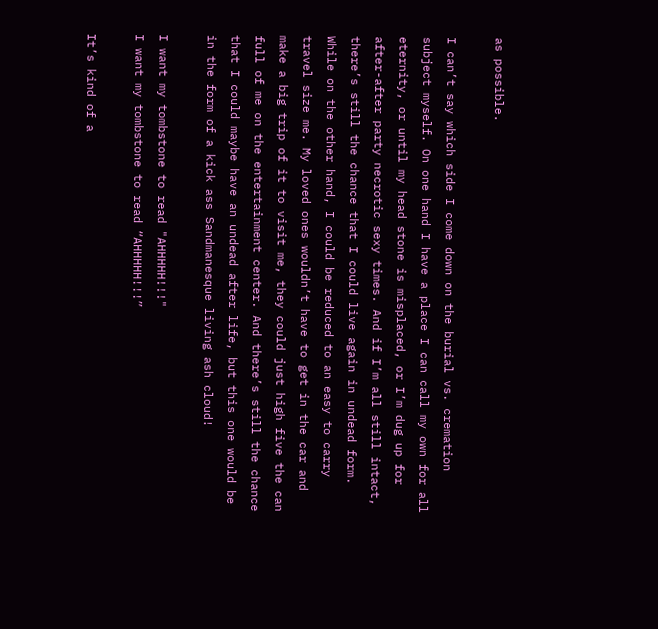as possible.

I can’t say which side I come down on the burial vs. cremation subject myself. On one hand I have a place I can call my own for all eternity, or until my head stone is misplaced, or I’m dug up for after-after party necrotic sexy times. And if I’m all still intact, there’s still the chance that I could live again in undead form. While on the other hand, I could be reduced to an easy to carry travel size me. My loved ones wouldn’t have to get in the car and make a big trip of it to visit me, they could just high five the can full of me on the entertainment center. And there’s still the chance that I could maybe have an undead after life, but this one would be in the form of a kick ass Sandmanesque living ash cloud!

I want my tombstone to read "AHHHHH!!!"
I want my tombstone to read “AHHHHH!!!”

It’s kind of a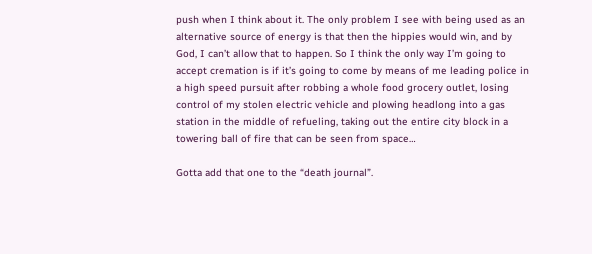push when I think about it. The only problem I see with being used as an alternative source of energy is that then the hippies would win, and by God, I can’t allow that to happen. So I think the only way I’m going to accept cremation is if it’s going to come by means of me leading police in a high speed pursuit after robbing a whole food grocery outlet, losing control of my stolen electric vehicle and plowing headlong into a gas station in the middle of refueling, taking out the entire city block in a towering ball of fire that can be seen from space…

Gotta add that one to the “death journal”.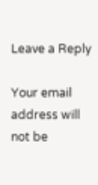Leave a Reply

Your email address will not be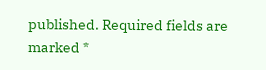published. Required fields are marked *